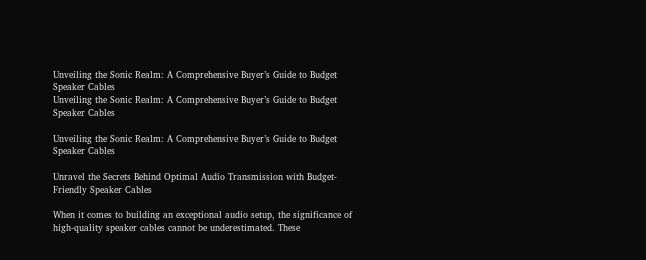Unveiling the Sonic Realm: A Comprehensive Buyer’s Guide to Budget Speaker Cables
Unveiling the Sonic Realm: A Comprehensive Buyer’s Guide to Budget Speaker Cables

Unveiling the Sonic Realm: A Comprehensive Buyer’s Guide to Budget Speaker Cables

Unravel the Secrets Behind Optimal Audio Transmission with Budget-Friendly Speaker Cables

When it comes to building an exceptional audio setup, the significance of high-quality speaker cables cannot be underestimated. These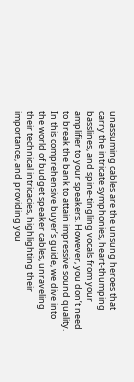unassuming cables are the unsung heroes that carry the intricate symphonies, heart-thumping basslines, and spine-tingling vocals from your amplifier to your speakers. However, you don’t need to break the bank to attain impressive sound quality. In this comprehensive buyer’s guide, we dive into the world of budget speaker cables, unraveling their technical intricacies, highlighting their importance, and providing you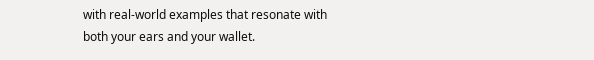with real-world examples that resonate with both your ears and your wallet.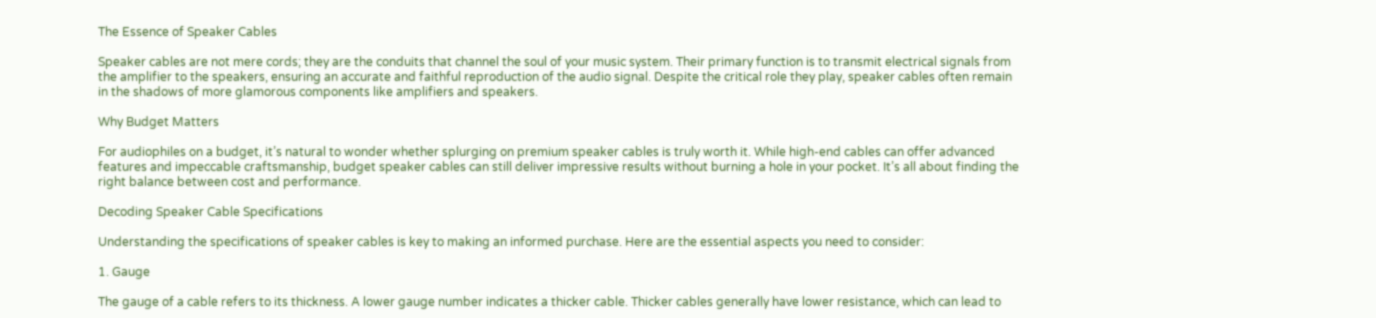The Essence of Speaker Cables

Speaker cables are not mere cords; they are the conduits that channel the soul of your music system. Their primary function is to transmit electrical signals from the amplifier to the speakers, ensuring an accurate and faithful reproduction of the audio signal. Despite the critical role they play, speaker cables often remain in the shadows of more glamorous components like amplifiers and speakers.

Why Budget Matters

For audiophiles on a budget, it’s natural to wonder whether splurging on premium speaker cables is truly worth it. While high-end cables can offer advanced features and impeccable craftsmanship, budget speaker cables can still deliver impressive results without burning a hole in your pocket. It’s all about finding the right balance between cost and performance.

Decoding Speaker Cable Specifications

Understanding the specifications of speaker cables is key to making an informed purchase. Here are the essential aspects you need to consider:

1. Gauge

The gauge of a cable refers to its thickness. A lower gauge number indicates a thicker cable. Thicker cables generally have lower resistance, which can lead to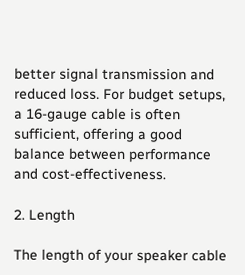better signal transmission and reduced loss. For budget setups, a 16-gauge cable is often sufficient, offering a good balance between performance and cost-effectiveness.

2. Length

The length of your speaker cable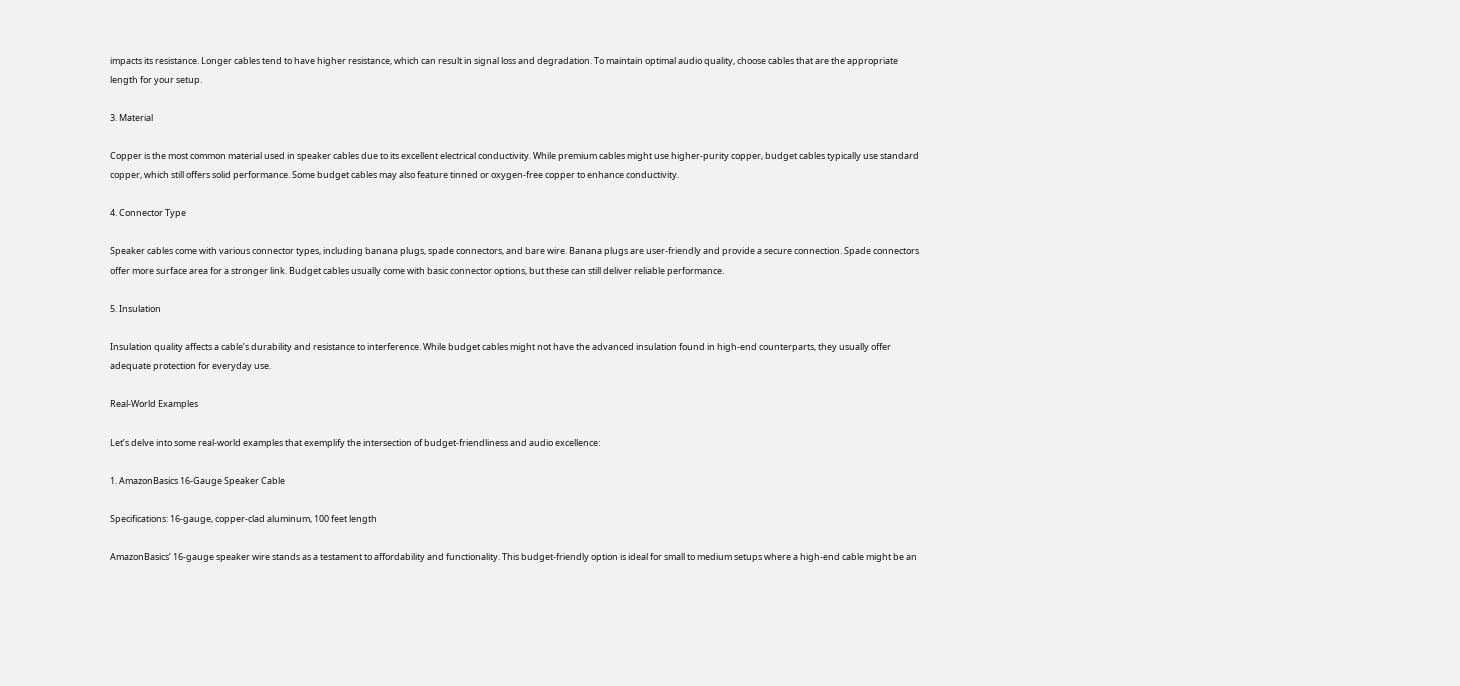impacts its resistance. Longer cables tend to have higher resistance, which can result in signal loss and degradation. To maintain optimal audio quality, choose cables that are the appropriate length for your setup.

3. Material

Copper is the most common material used in speaker cables due to its excellent electrical conductivity. While premium cables might use higher-purity copper, budget cables typically use standard copper, which still offers solid performance. Some budget cables may also feature tinned or oxygen-free copper to enhance conductivity.

4. Connector Type

Speaker cables come with various connector types, including banana plugs, spade connectors, and bare wire. Banana plugs are user-friendly and provide a secure connection. Spade connectors offer more surface area for a stronger link. Budget cables usually come with basic connector options, but these can still deliver reliable performance.

5. Insulation

Insulation quality affects a cable’s durability and resistance to interference. While budget cables might not have the advanced insulation found in high-end counterparts, they usually offer adequate protection for everyday use.

Real-World Examples

Let’s delve into some real-world examples that exemplify the intersection of budget-friendliness and audio excellence:

1. AmazonBasics 16-Gauge Speaker Cable

Specifications: 16-gauge, copper-clad aluminum, 100 feet length

AmazonBasics’ 16-gauge speaker wire stands as a testament to affordability and functionality. This budget-friendly option is ideal for small to medium setups where a high-end cable might be an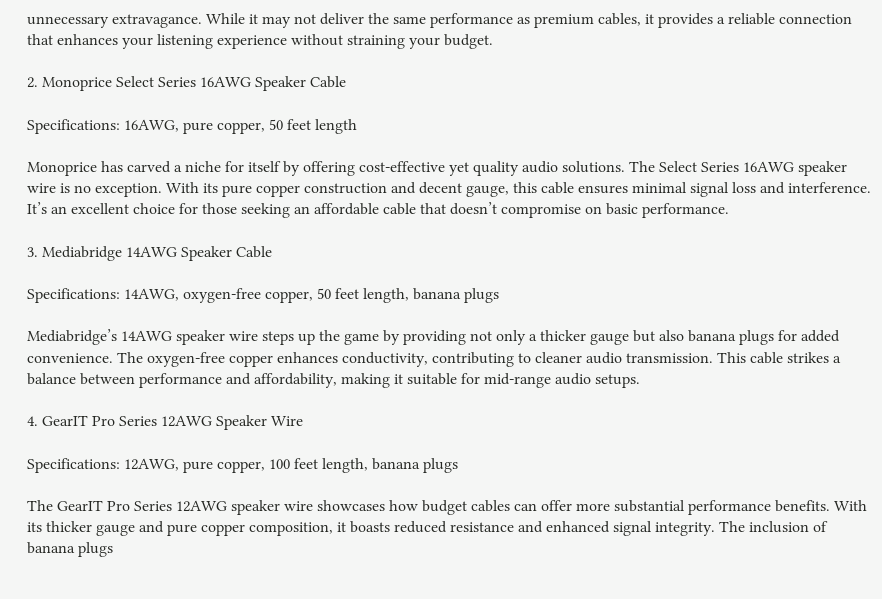unnecessary extravagance. While it may not deliver the same performance as premium cables, it provides a reliable connection that enhances your listening experience without straining your budget.

2. Monoprice Select Series 16AWG Speaker Cable

Specifications: 16AWG, pure copper, 50 feet length

Monoprice has carved a niche for itself by offering cost-effective yet quality audio solutions. The Select Series 16AWG speaker wire is no exception. With its pure copper construction and decent gauge, this cable ensures minimal signal loss and interference. It’s an excellent choice for those seeking an affordable cable that doesn’t compromise on basic performance.

3. Mediabridge 14AWG Speaker Cable

Specifications: 14AWG, oxygen-free copper, 50 feet length, banana plugs

Mediabridge’s 14AWG speaker wire steps up the game by providing not only a thicker gauge but also banana plugs for added convenience. The oxygen-free copper enhances conductivity, contributing to cleaner audio transmission. This cable strikes a balance between performance and affordability, making it suitable for mid-range audio setups.

4. GearIT Pro Series 12AWG Speaker Wire

Specifications: 12AWG, pure copper, 100 feet length, banana plugs

The GearIT Pro Series 12AWG speaker wire showcases how budget cables can offer more substantial performance benefits. With its thicker gauge and pure copper composition, it boasts reduced resistance and enhanced signal integrity. The inclusion of banana plugs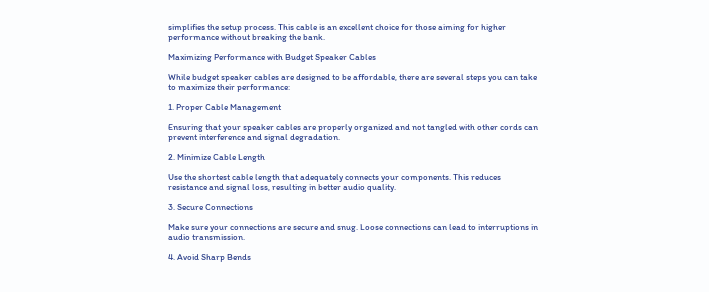simplifies the setup process. This cable is an excellent choice for those aiming for higher performance without breaking the bank.

Maximizing Performance with Budget Speaker Cables

While budget speaker cables are designed to be affordable, there are several steps you can take to maximize their performance:

1. Proper Cable Management

Ensuring that your speaker cables are properly organized and not tangled with other cords can prevent interference and signal degradation.

2. Minimize Cable Length

Use the shortest cable length that adequately connects your components. This reduces resistance and signal loss, resulting in better audio quality.

3. Secure Connections

Make sure your connections are secure and snug. Loose connections can lead to interruptions in audio transmission.

4. Avoid Sharp Bends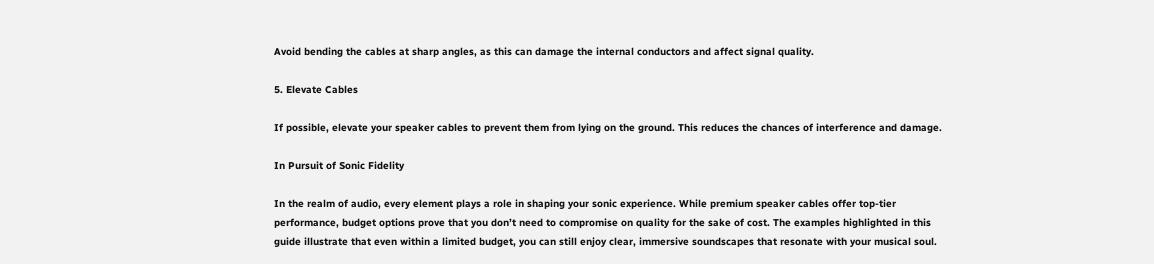Avoid bending the cables at sharp angles, as this can damage the internal conductors and affect signal quality.

5. Elevate Cables

If possible, elevate your speaker cables to prevent them from lying on the ground. This reduces the chances of interference and damage.

In Pursuit of Sonic Fidelity

In the realm of audio, every element plays a role in shaping your sonic experience. While premium speaker cables offer top-tier performance, budget options prove that you don’t need to compromise on quality for the sake of cost. The examples highlighted in this guide illustrate that even within a limited budget, you can still enjoy clear, immersive soundscapes that resonate with your musical soul.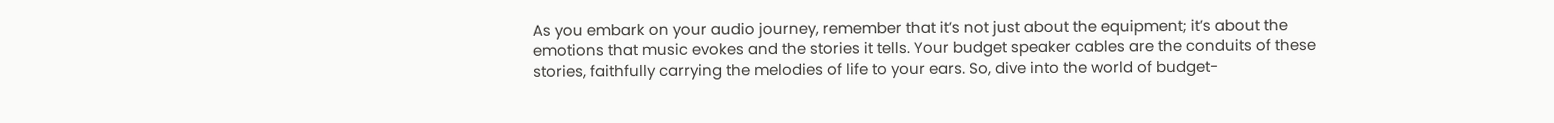As you embark on your audio journey, remember that it’s not just about the equipment; it’s about the emotions that music evokes and the stories it tells. Your budget speaker cables are the conduits of these stories, faithfully carrying the melodies of life to your ears. So, dive into the world of budget-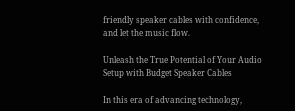friendly speaker cables with confidence, and let the music flow.

Unleash the True Potential of Your Audio Setup with Budget Speaker Cables

In this era of advancing technology,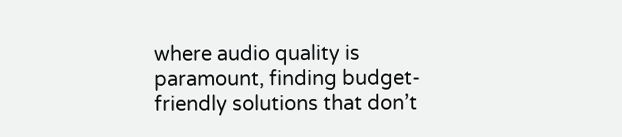where audio quality is paramount, finding budget-friendly solutions that don’t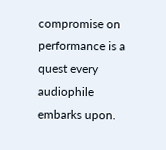compromise on performance is a quest every audiophile embarks upon.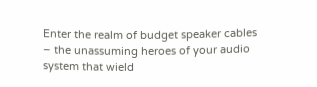Enter the realm of budget speaker cables – the unassuming heroes of your audio system that wield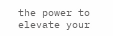the power to elevate your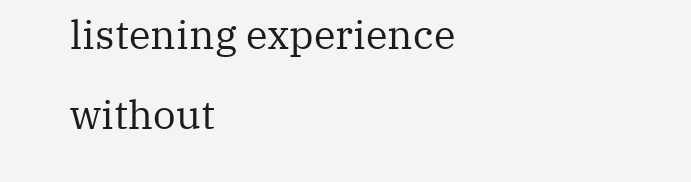listening experience without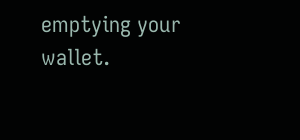emptying your wallet.